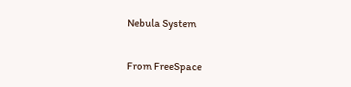Nebula System

From FreeSpace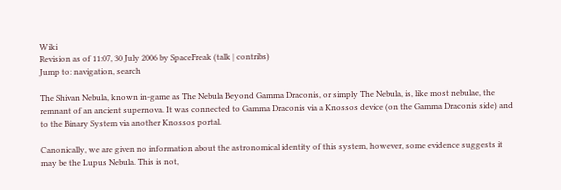Wiki
Revision as of 11:07, 30 July 2006 by SpaceFreak (talk | contribs)
Jump to: navigation, search

The Shivan Nebula, known in-game as The Nebula Beyond Gamma Draconis, or simply The Nebula, is, like most nebulae, the remnant of an ancient supernova. It was connected to Gamma Draconis via a Knossos device (on the Gamma Draconis side) and to the Binary System via another Knossos portal.

Canonically, we are given no information about the astronomical identity of this system, however, some evidence suggests it may be the Lupus Nebula. This is not,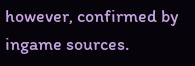however, confirmed by ingame sources.